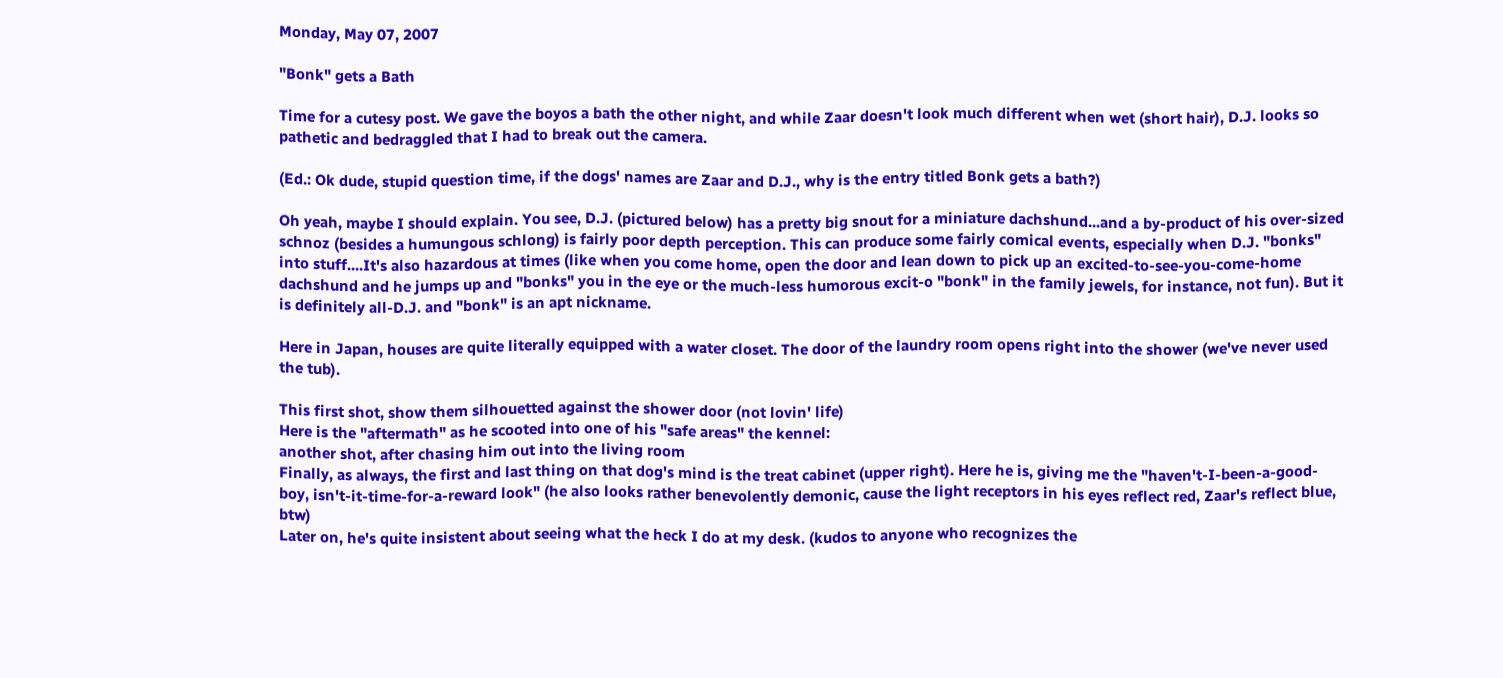Monday, May 07, 2007

"Bonk" gets a Bath

Time for a cutesy post. We gave the boyos a bath the other night, and while Zaar doesn't look much different when wet (short hair), D.J. looks so pathetic and bedraggled that I had to break out the camera.

(Ed.: Ok dude, stupid question time, if the dogs' names are Zaar and D.J., why is the entry titled Bonk gets a bath?)

Oh yeah, maybe I should explain. You see, D.J. (pictured below) has a pretty big snout for a miniature dachshund...and a by-product of his over-sized schnoz (besides a humungous schlong) is fairly poor depth perception. This can produce some fairly comical events, especially when D.J. "bonks" into stuff....It's also hazardous at times (like when you come home, open the door and lean down to pick up an excited-to-see-you-come-home dachshund and he jumps up and "bonks" you in the eye or the much-less humorous excit-o "bonk" in the family jewels, for instance, not fun). But it is definitely all-D.J. and "bonk" is an apt nickname.

Here in Japan, houses are quite literally equipped with a water closet. The door of the laundry room opens right into the shower (we've never used the tub).

This first shot, show them silhouetted against the shower door (not lovin' life)
Here is the "aftermath" as he scooted into one of his "safe areas" the kennel:
another shot, after chasing him out into the living room
Finally, as always, the first and last thing on that dog's mind is the treat cabinet (upper right). Here he is, giving me the "haven't-I-been-a-good-boy, isn't-it-time-for-a-reward look" (he also looks rather benevolently demonic, cause the light receptors in his eyes reflect red, Zaar's reflect blue, btw)
Later on, he's quite insistent about seeing what the heck I do at my desk. (kudos to anyone who recognizes the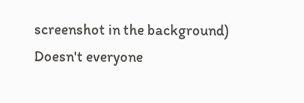screenshot in the background) Doesn't everyone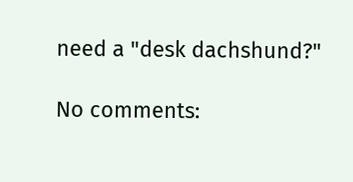need a "desk dachshund?"

No comments: